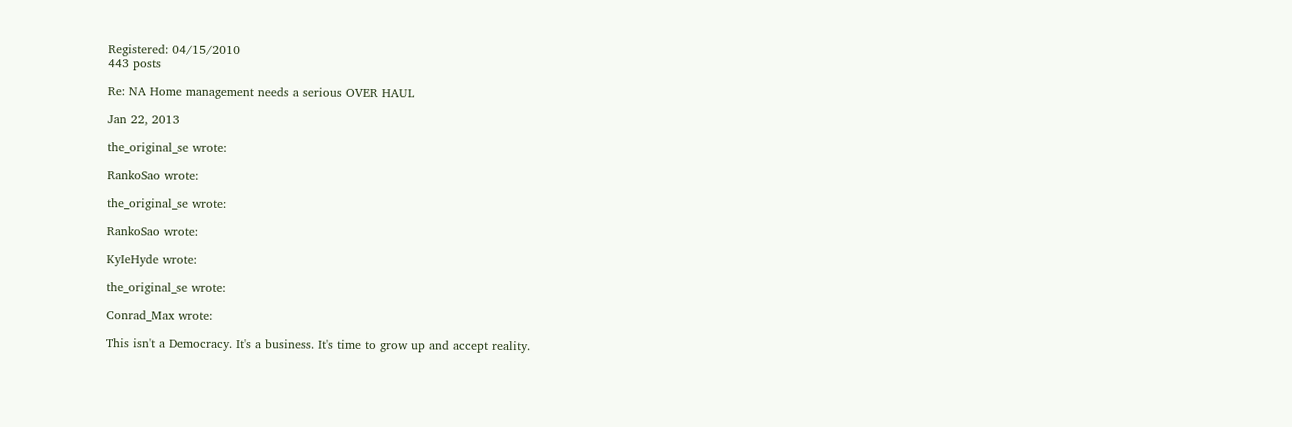Registered: 04/15/2010
443 posts

Re: NA Home management needs a serious OVER HAUL

Jan 22, 2013

the_original_se wrote:

RankoSao wrote:

the_original_se wrote:

RankoSao wrote:

KyIeHyde wrote:

the_original_se wrote:

Conrad_Max wrote:

This isn't a Democracy. It's a business. It's time to grow up and accept reality.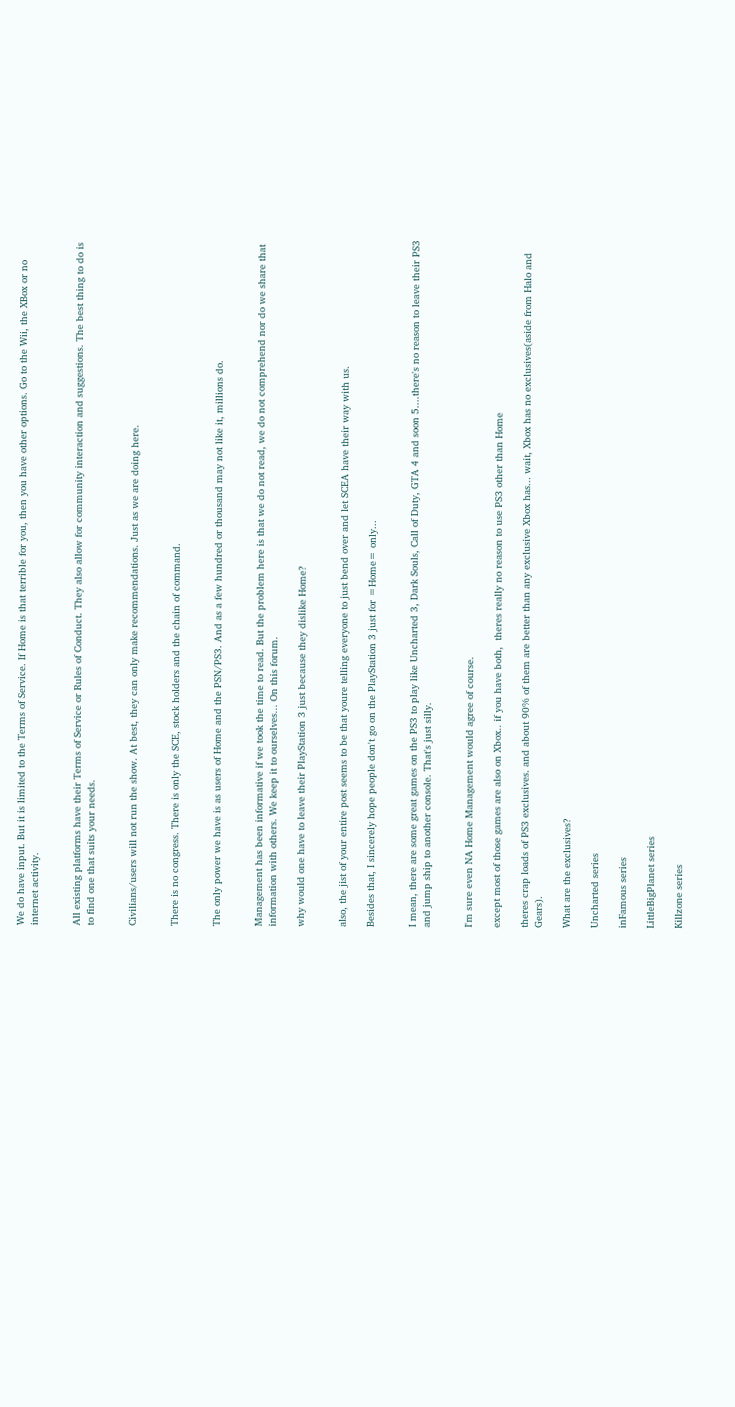We do have input. But it is limited to the Terms of Service. If Home is that terrible for you, then you have other options. Go to the Wii, the XBox or no internet activity.


All existing platforms have their Terms of Service or Rules of Conduct. They also allow for community interaction and suggestions. The best thing to do is to find one that suits your needs.


Civilians/users will not run the show. At best, they can only make recommendations. Just as we are doing here.


There is no congress. There is only the SCE, stock holders and the chain of command.


The only power we have is as users of Home and the PSN/PS3. And as a few hundred or thousand may not like it, millions do.


Management has been informative if we took the time to read. But the problem here is that we do not read, we do not comprehend nor do we share that information with others. We keep it to ourselves... On this forum.

why would one have to leave their PlayStation 3 just because they dislike Home?


also, the jist of your entire post seems to be that youre telling everyone to just bend over and let SCEA have their way with us.

Besides that, I sincerely hope people don't go on the PlayStation 3 just for =Home= only...


I mean, there are some great games on the PS3 to play like Uncharted 3, Dark Souls, Call of Duty, GTA 4 and soon 5....there's no reason to leave their PS3 and jump ship to another console. That's just silly.


I'm sure even NA Home Management would agree of course.

except most of those games are also on Xbox.. if you have both,  theres really no reason to use PS3 other than Home

theres crap loads of PS3 exclusives. and about 90% of them are better than any exclusive Xbox has... wait, Xbox has no exclusives(aside from Halo and Gears).

What are the exclusives?

Uncharted series

inFamous series

LittleBigPlanet series

Killzone series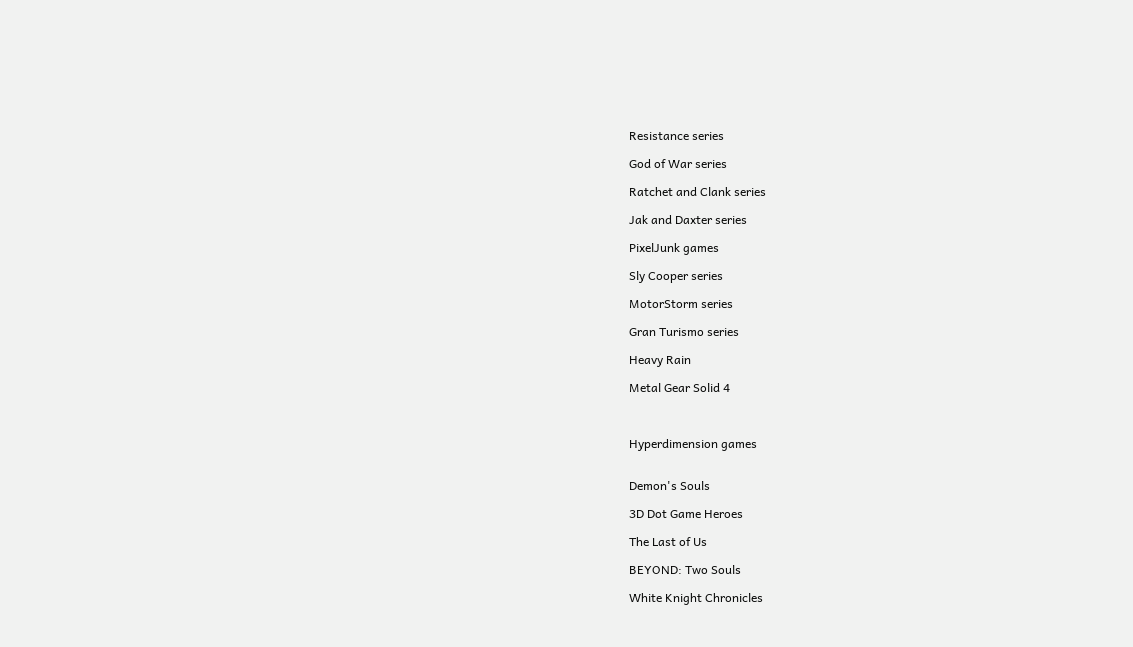Resistance series

God of War series

Ratchet and Clank series

Jak and Daxter series

PixelJunk games

Sly Cooper series

MotorStorm series

Gran Turismo series

Heavy Rain

Metal Gear Solid 4



Hyperdimension games


Demon's Souls

3D Dot Game Heroes

The Last of Us

BEYOND: Two Souls

White Knight Chronicles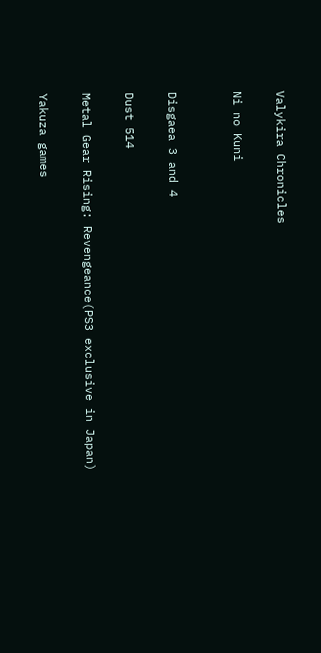Valykira Chronicles

Ni no Kuni


Disgaea 3 and 4

Dust 514

Metal Gear Rising: Revengeance(PS3 exclusive in Japan)

Yakuza games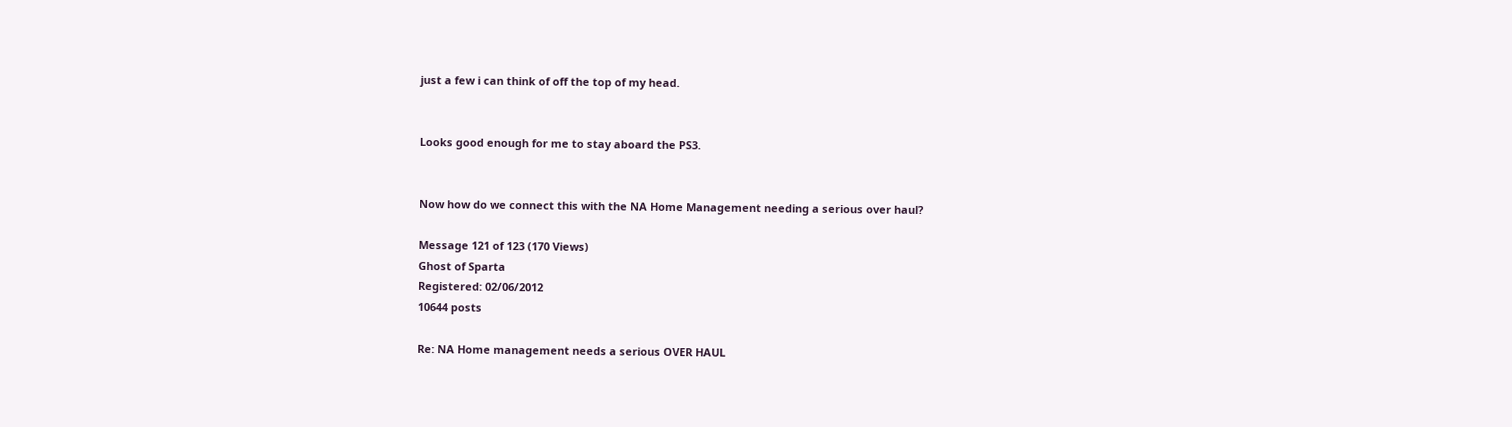just a few i can think of off the top of my head.


Looks good enough for me to stay aboard the PS3.


Now how do we connect this with the NA Home Management needing a serious over haul?

Message 121 of 123 (170 Views)
Ghost of Sparta
Registered: 02/06/2012
10644 posts

Re: NA Home management needs a serious OVER HAUL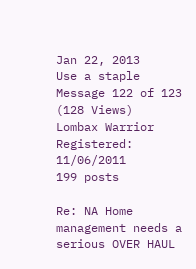Jan 22, 2013
Use a staple
Message 122 of 123 (128 Views)
Lombax Warrior
Registered: 11/06/2011
199 posts

Re: NA Home management needs a serious OVER HAUL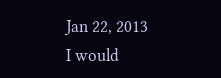Jan 22, 2013
I would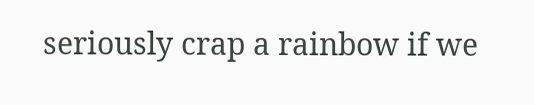seriously crap a rainbow if we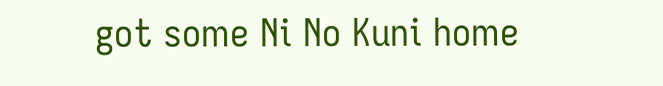got some Ni No Kuni home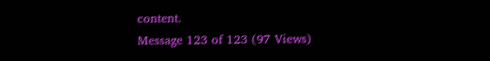content.
Message 123 of 123 (97 Views)